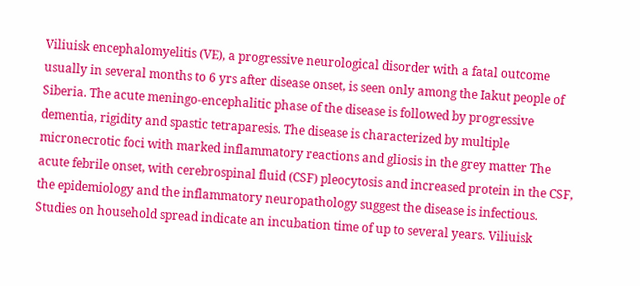Viliuisk encephalomyelitis (VE), a progressive neurological disorder with a fatal outcome usually in several months to 6 yrs after disease onset, is seen only among the Iakut people of Siberia. The acute meningo-encephalitic phase of the disease is followed by progressive dementia, rigidity and spastic tetraparesis. The disease is characterized by multiple micronecrotic foci with marked inflammatory reactions and gliosis in the grey matter The acute febrile onset, with cerebrospinal fluid (CSF) pleocytosis and increased protein in the CSF, the epidemiology and the inflammatory neuropathology suggest the disease is infectious. Studies on household spread indicate an incubation time of up to several years. Viliuisk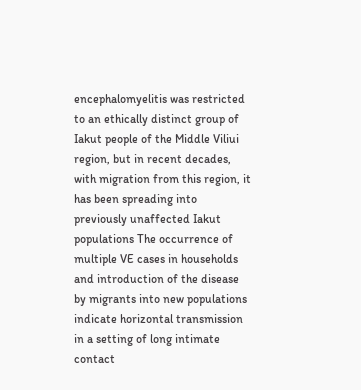encephalomyelitis was restricted to an ethically distinct group of Iakut people of the Middle Viliui region, but in recent decades, with migration from this region, it has been spreading into previously unaffected Iakut populations The occurrence of multiple VE cases in households and introduction of the disease by migrants into new populations indicate horizontal transmission in a setting of long intimate contact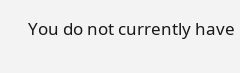You do not currently have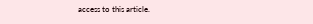access to this article.